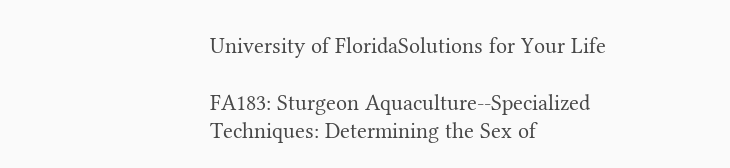University of FloridaSolutions for Your Life

FA183: Sturgeon Aquaculture--Specialized Techniques: Determining the Sex of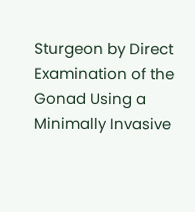Sturgeon by Direct Examination of the Gonad Using a Minimally Invasive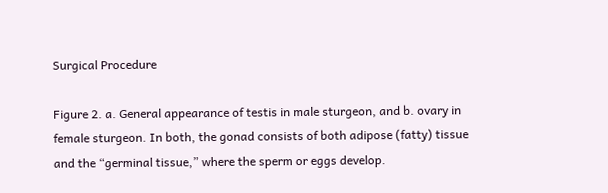Surgical Procedure

Figure 2. a. General appearance of testis in male sturgeon, and b. ovary in female sturgeon. In both, the gonad consists of both adipose (fatty) tissue and the “germinal tissue,” where the sperm or eggs develop.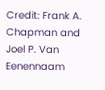Credit: Frank A. Chapman and Joel P. Van Eenennaam